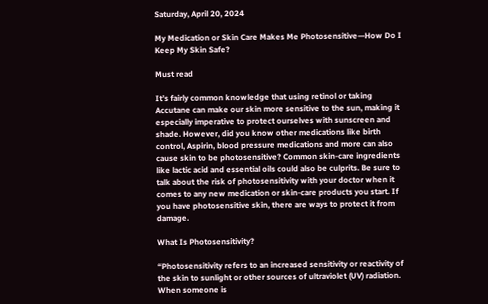Saturday, April 20, 2024

My Medication or Skin Care Makes Me Photosensitive—How Do I Keep My Skin Safe?

Must read

It’s fairly common knowledge that using retinol or taking Accutane can make our skin more sensitive to the sun, making it especially imperative to protect ourselves with sunscreen and shade. However, did you know other medications like birth control, Aspirin, blood pressure medications and more can also cause skin to be photosensitive? Common skin-care ingredients like lactic acid and essential oils could also be culprits. Be sure to talk about the risk of photosensitivity with your doctor when it comes to any new medication or skin-care products you start. If you have photosensitive skin, there are ways to protect it from damage.

What Is Photosensitivity?

“Photosensitivity refers to an increased sensitivity or reactivity of the skin to sunlight or other sources of ultraviolet (UV) radiation. When someone is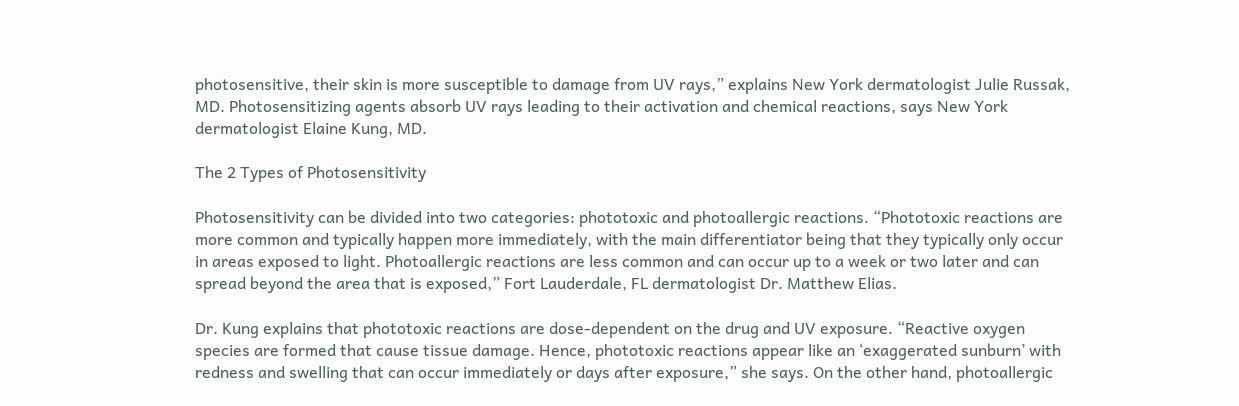photosensitive, their skin is more susceptible to damage from UV rays,” explains New York dermatologist Julie Russak, MD. Photosensitizing agents absorb UV rays leading to their activation and chemical reactions, says New York dermatologist Elaine Kung, MD.

The 2 Types of Photosensitivity

Photosensitivity can be divided into two categories: phototoxic and photoallergic reactions. “Phototoxic reactions are more common and typically happen more immediately, with the main differentiator being that they typically only occur in areas exposed to light. Photoallergic reactions are less common and can occur up to a week or two later and can spread beyond the area that is exposed,” Fort Lauderdale, FL dermatologist Dr. Matthew Elias.

Dr. Kung explains that phototoxic reactions are dose-dependent on the drug and UV exposure. “Reactive oxygen species are formed that cause tissue damage. Hence, phototoxic reactions appear like an ‘exaggerated sunburn’ with redness and swelling that can occur immediately or days after exposure,” she says. On the other hand, photoallergic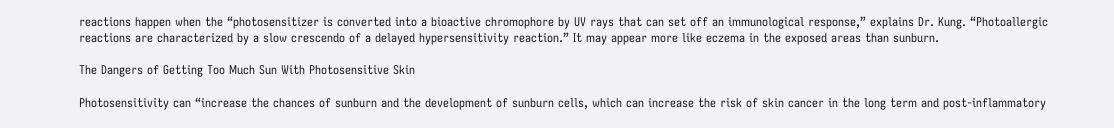reactions happen when the “photosensitizer is converted into a bioactive chromophore by UV rays that can set off an immunological response,” explains Dr. Kung. “Photoallergic reactions are characterized by a slow crescendo of a delayed hypersensitivity reaction.” It may appear more like eczema in the exposed areas than sunburn.

The Dangers of Getting Too Much Sun With Photosensitive Skin

Photosensitivity can “increase the chances of sunburn and the development of sunburn cells, which can increase the risk of skin cancer in the long term and post-inflammatory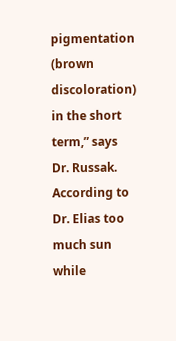pigmentation (brown discoloration) in the short term,” says Dr. Russak. According to Dr. Elias too much sun while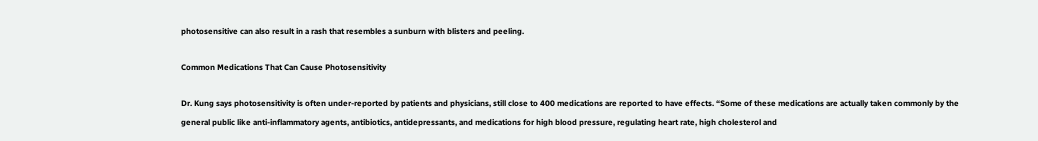photosensitive can also result in a rash that resembles a sunburn with blisters and peeling.

Common Medications That Can Cause Photosensitivity

Dr. Kung says photosensitivity is often under-reported by patients and physicians, still close to 400 medications are reported to have effects. “Some of these medications are actually taken commonly by the general public like anti-inflammatory agents, antibiotics, antidepressants, and medications for high blood pressure, regulating heart rate, high cholesterol and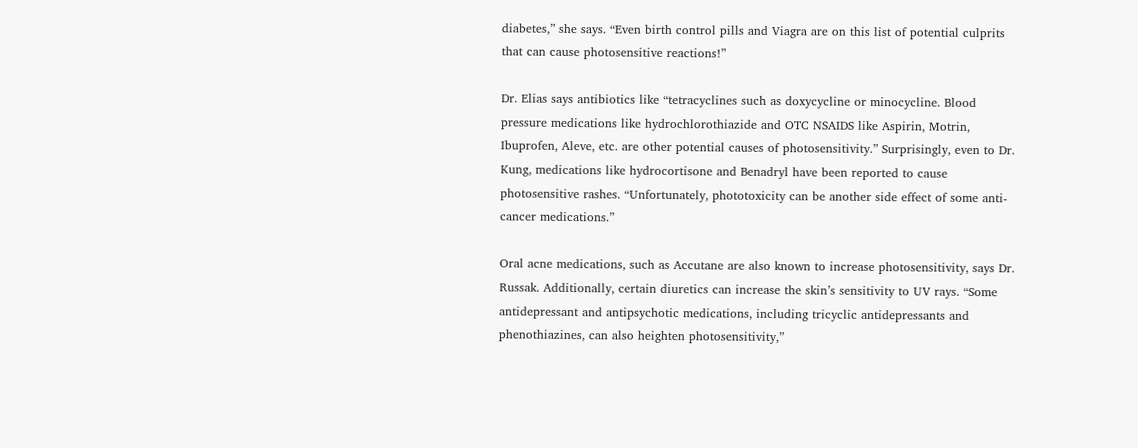diabetes,” she says. “Even birth control pills and Viagra are on this list of potential culprits that can cause photosensitive reactions!”

Dr. Elias says antibiotics like “tetracyclines such as doxycycline or minocycline. Blood pressure medications like hydrochlorothiazide and OTC NSAIDS like Aspirin, Motrin, Ibuprofen, Aleve, etc. are other potential causes of photosensitivity.” Surprisingly, even to Dr. Kung, medications like hydrocortisone and Benadryl have been reported to cause photosensitive rashes. “Unfortunately, phototoxicity can be another side effect of some anti-cancer medications.”

Oral acne medications, such as Accutane are also known to increase photosensitivity, says Dr. Russak. Additionally, certain diuretics can increase the skin’s sensitivity to UV rays. “Some antidepressant and antipsychotic medications, including tricyclic antidepressants and phenothiazines, can also heighten photosensitivity,”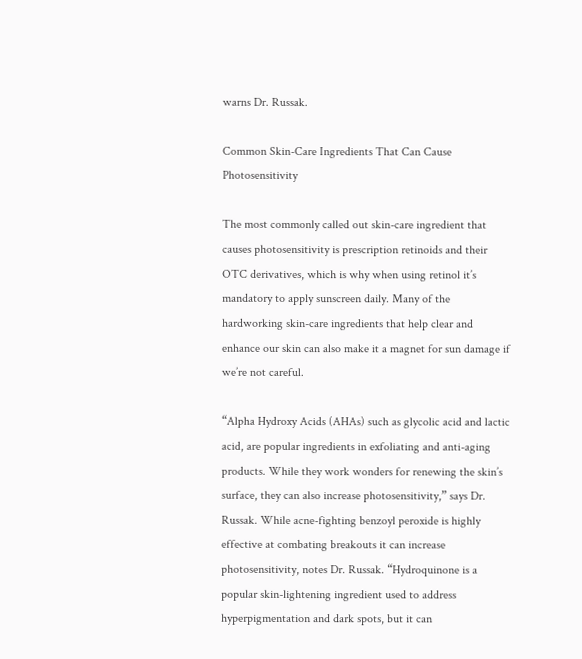warns Dr. Russak.

Common Skin-Care Ingredients That Can Cause Photosensitivity

The most commonly called out skin-care ingredient that causes photosensitivity is prescription retinoids and their OTC derivatives, which is why when using retinol it’s mandatory to apply sunscreen daily. Many of the hardworking skin-care ingredients that help clear and enhance our skin can also make it a magnet for sun damage if we’re not careful.

“Alpha Hydroxy Acids (AHAs) such as glycolic acid and lactic acid, are popular ingredients in exfoliating and anti-aging products. While they work wonders for renewing the skin’s surface, they can also increase photosensitivity,” says Dr. Russak. While acne-fighting benzoyl peroxide is highly effective at combating breakouts it can increase photosensitivity, notes Dr. Russak. “Hydroquinone is a popular skin-lightening ingredient used to address hyperpigmentation and dark spots, but it can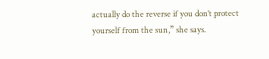actually do the reverse if you don’t protect yourself from the sun,” she says.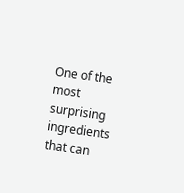One of the most surprising ingredients that can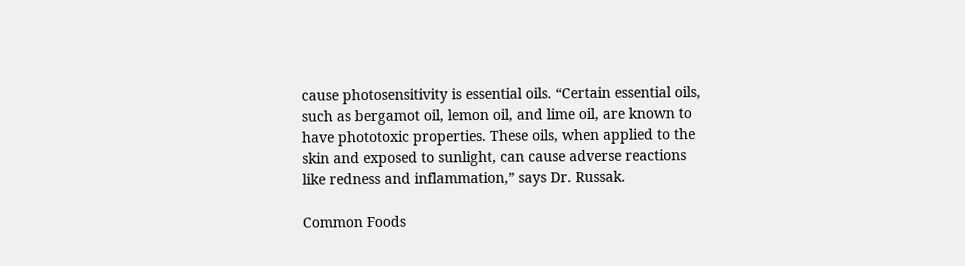cause photosensitivity is essential oils. “Certain essential oils, such as bergamot oil, lemon oil, and lime oil, are known to have phototoxic properties. These oils, when applied to the skin and exposed to sunlight, can cause adverse reactions like redness and inflammation,” says Dr. Russak.

Common Foods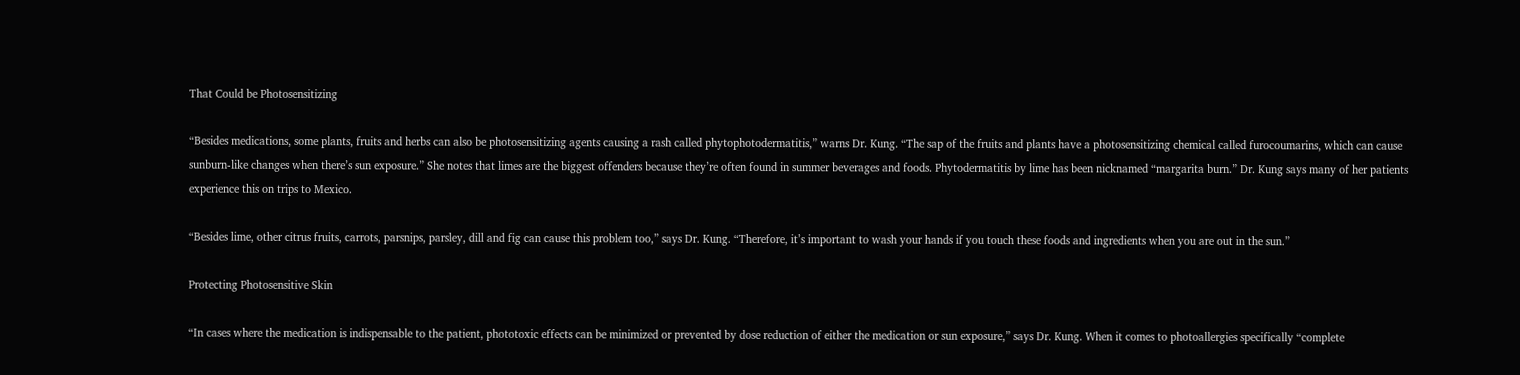That Could be Photosensitizing

“Besides medications, some plants, fruits and herbs can also be photosensitizing agents causing a rash called phytophotodermatitis,” warns Dr. Kung. “The sap of the fruits and plants have a photosensitizing chemical called furocoumarins, which can cause sunburn-like changes when there’s sun exposure.” She notes that limes are the biggest offenders because they’re often found in summer beverages and foods. Phytodermatitis by lime has been nicknamed “margarita burn.” Dr. Kung says many of her patients experience this on trips to Mexico.

“Besides lime, other citrus fruits, carrots, parsnips, parsley, dill and fig can cause this problem too,” says Dr. Kung. “Therefore, it’s important to wash your hands if you touch these foods and ingredients when you are out in the sun.”

Protecting Photosensitive Skin

“In cases where the medication is indispensable to the patient, phototoxic effects can be minimized or prevented by dose reduction of either the medication or sun exposure,” says Dr. Kung. When it comes to photoallergies specifically “complete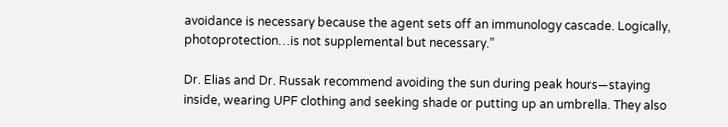avoidance is necessary because the agent sets off an immunology cascade. Logically, photoprotection…is not supplemental but necessary.”

Dr. Elias and Dr. Russak recommend avoiding the sun during peak hours—staying inside, wearing UPF clothing and seeking shade or putting up an umbrella. They also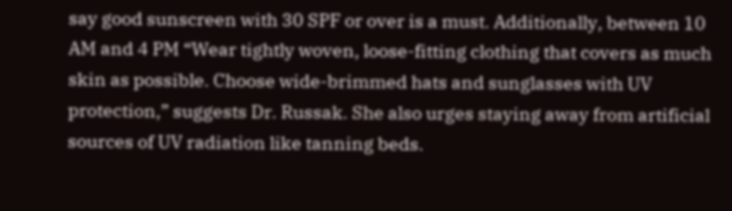say good sunscreen with 30 SPF or over is a must. Additionally, between 10 AM and 4 PM “Wear tightly woven, loose-fitting clothing that covers as much skin as possible. Choose wide-brimmed hats and sunglasses with UV protection,” suggests Dr. Russak. She also urges staying away from artificial sources of UV radiation like tanning beds.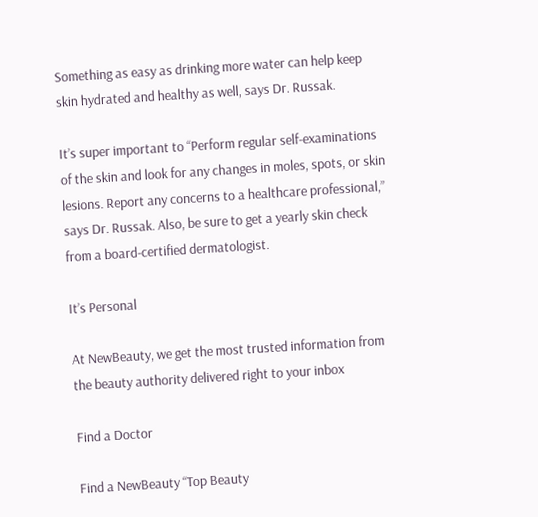Something as easy as drinking more water can help keep skin hydrated and healthy as well, says Dr. Russak.

It’s super important to “Perform regular self-examinations of the skin and look for any changes in moles, spots, or skin lesions. Report any concerns to a healthcare professional,” says Dr. Russak. Also, be sure to get a yearly skin check from a board-certified dermatologist.

It’s Personal

At NewBeauty, we get the most trusted information from the beauty authority delivered right to your inbox

Find a Doctor

Find a NewBeauty “Top Beauty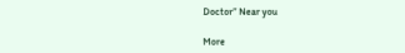Doctor” Near you

More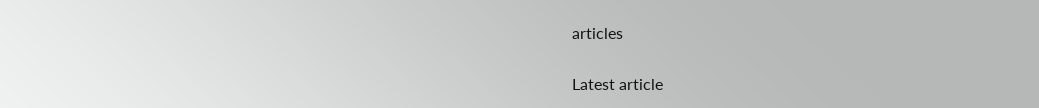articles

Latest article